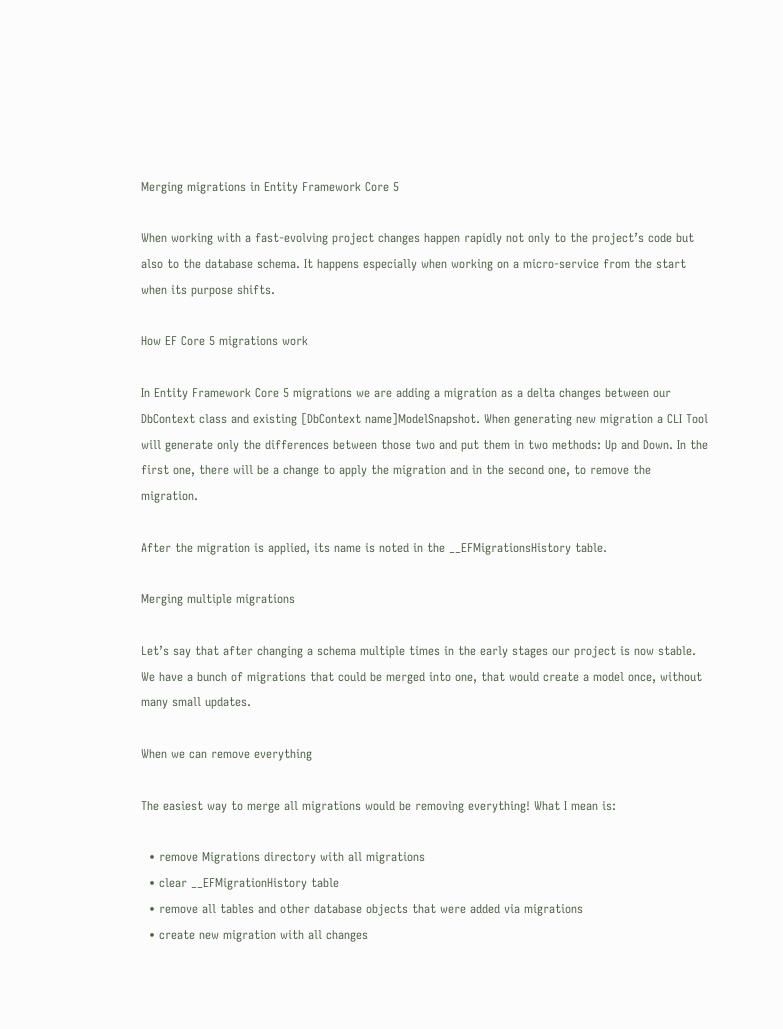Merging migrations in Entity Framework Core 5

When working with a fast-evolving project changes happen rapidly not only to the project’s code but also to the database schema. It happens especially when working on a micro-service from the start when its purpose shifts.

How EF Core 5 migrations work

In Entity Framework Core 5 migrations we are adding a migration as a delta changes between our DbContext class and existing [DbContext name]ModelSnapshot. When generating new migration a CLI Tool will generate only the differences between those two and put them in two methods: Up and Down. In the first one, there will be a change to apply the migration and in the second one, to remove the migration.

After the migration is applied, its name is noted in the __EFMigrationsHistory table.

Merging multiple migrations

Let’s say that after changing a schema multiple times in the early stages our project is now stable. We have a bunch of migrations that could be merged into one, that would create a model once, without many small updates.

When we can remove everything

The easiest way to merge all migrations would be removing everything! What I mean is:

  • remove Migrations directory with all migrations
  • clear __EFMigrationHistory table
  • remove all tables and other database objects that were added via migrations
  • create new migration with all changes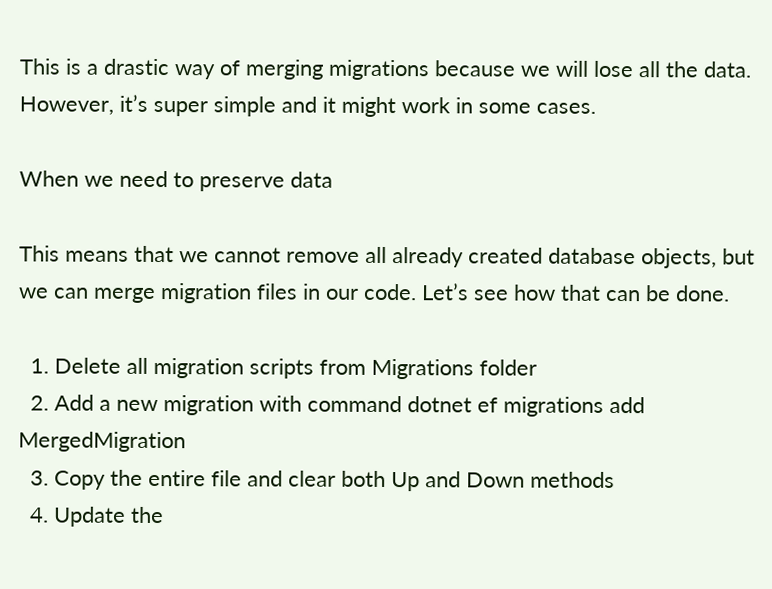This is a drastic way of merging migrations because we will lose all the data. However, it’s super simple and it might work in some cases.

When we need to preserve data

This means that we cannot remove all already created database objects, but we can merge migration files in our code. Let’s see how that can be done.

  1. Delete all migration scripts from Migrations folder
  2. Add a new migration with command dotnet ef migrations add MergedMigration
  3. Copy the entire file and clear both Up and Down methods
  4. Update the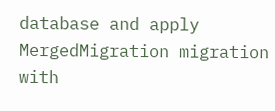database and apply MergedMigration migration with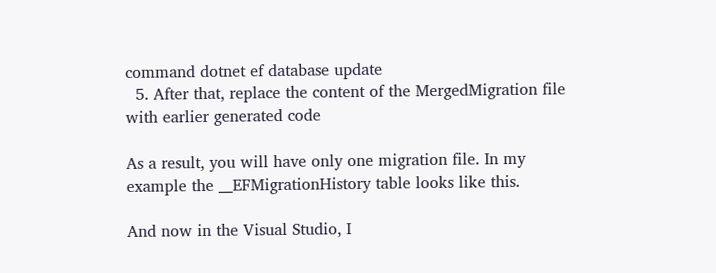command dotnet ef database update
  5. After that, replace the content of the MergedMigration file with earlier generated code

As a result, you will have only one migration file. In my example the __EFMigrationHistory table looks like this.

And now in the Visual Studio, I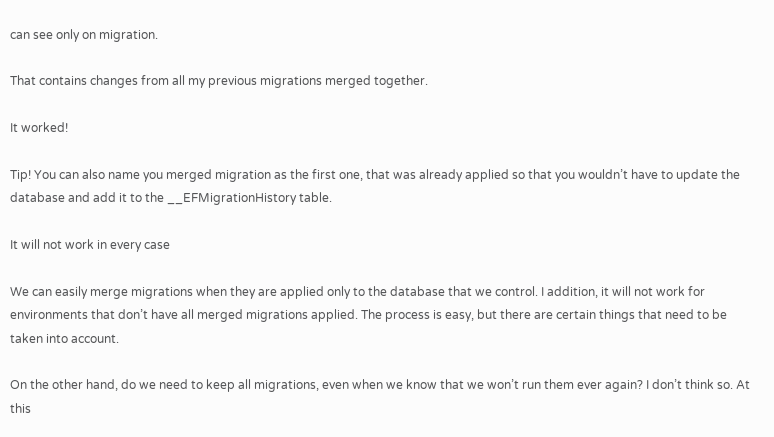can see only on migration.

That contains changes from all my previous migrations merged together.

It worked!

Tip! You can also name you merged migration as the first one, that was already applied so that you wouldn’t have to update the database and add it to the __EFMigrationHistory table.

It will not work in every case

We can easily merge migrations when they are applied only to the database that we control. I addition, it will not work for environments that don’t have all merged migrations applied. The process is easy, but there are certain things that need to be taken into account.

On the other hand, do we need to keep all migrations, even when we know that we won’t run them ever again? I don’t think so. At this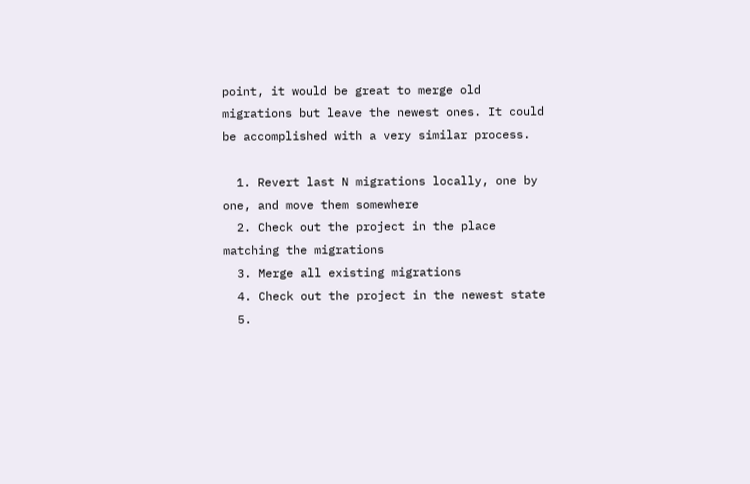point, it would be great to merge old migrations but leave the newest ones. It could be accomplished with a very similar process.

  1. Revert last N migrations locally, one by one, and move them somewhere
  2. Check out the project in the place matching the migrations
  3. Merge all existing migrations
  4. Check out the project in the newest state
  5.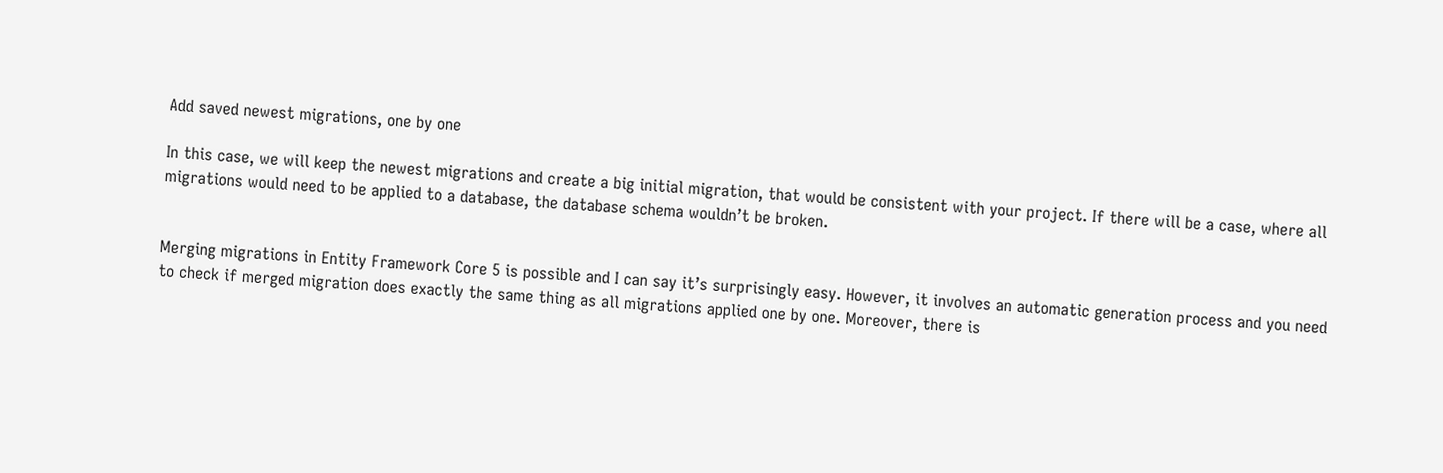Add saved newest migrations, one by one

In this case, we will keep the newest migrations and create a big initial migration, that would be consistent with your project. If there will be a case, where all migrations would need to be applied to a database, the database schema wouldn’t be broken.


Merging migrations in Entity Framework Core 5 is possible and I can say it’s surprisingly easy. However, it involves an automatic generation process and you need to check if merged migration does exactly the same thing as all migrations applied one by one. Moreover, there is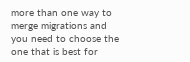more than one way to merge migrations and you need to choose the one that is best for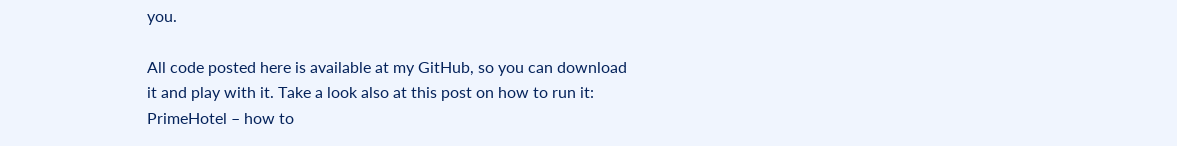you.

All code posted here is available at my GitHub, so you can download it and play with it. Take a look also at this post on how to run it: PrimeHotel – how to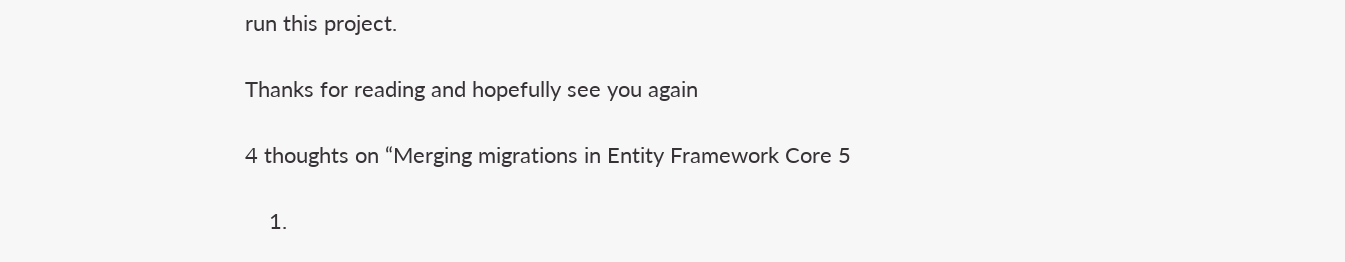run this project.

Thanks for reading and hopefully see you again

4 thoughts on “Merging migrations in Entity Framework Core 5

    1.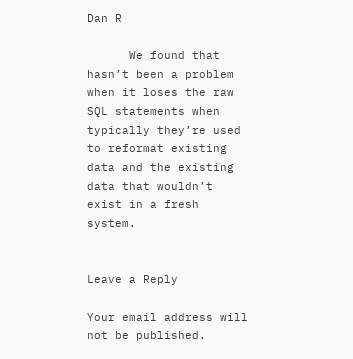Dan R

      We found that hasn’t been a problem when it loses the raw SQL statements when typically they’re used to reformat existing data and the existing data that wouldn’t exist in a fresh system.


Leave a Reply

Your email address will not be published.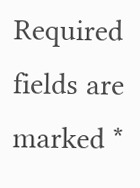Required fields are marked *